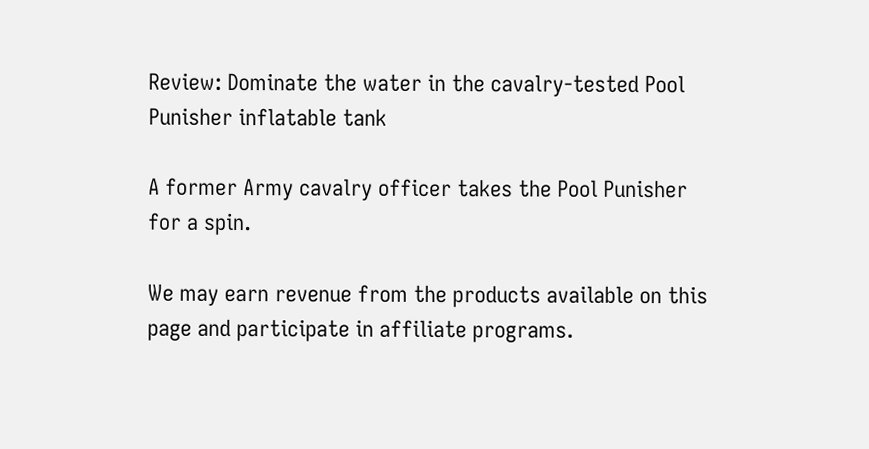Review: Dominate the water in the cavalry-tested Pool Punisher inflatable tank

A former Army cavalry officer takes the Pool Punisher for a spin.

We may earn revenue from the products available on this page and participate in affiliate programs.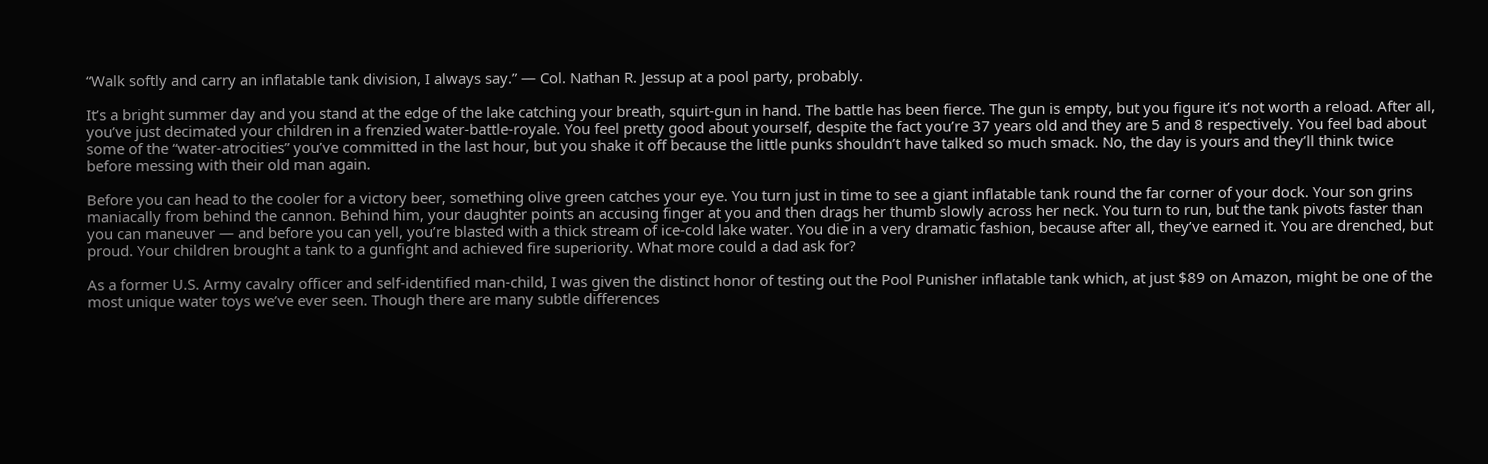“Walk softly and carry an inflatable tank division, I always say.” — Col. Nathan R. Jessup at a pool party, probably.

It’s a bright summer day and you stand at the edge of the lake catching your breath, squirt-gun in hand. The battle has been fierce. The gun is empty, but you figure it’s not worth a reload. After all, you’ve just decimated your children in a frenzied water-battle-royale. You feel pretty good about yourself, despite the fact you’re 37 years old and they are 5 and 8 respectively. You feel bad about some of the “water-atrocities” you’ve committed in the last hour, but you shake it off because the little punks shouldn’t have talked so much smack. No, the day is yours and they’ll think twice before messing with their old man again.

Before you can head to the cooler for a victory beer, something olive green catches your eye. You turn just in time to see a giant inflatable tank round the far corner of your dock. Your son grins maniacally from behind the cannon. Behind him, your daughter points an accusing finger at you and then drags her thumb slowly across her neck. You turn to run, but the tank pivots faster than you can maneuver — and before you can yell, you’re blasted with a thick stream of ice-cold lake water. You die in a very dramatic fashion, because after all, they’ve earned it. You are drenched, but proud. Your children brought a tank to a gunfight and achieved fire superiority. What more could a dad ask for?

As a former U.S. Army cavalry officer and self-identified man-child, I was given the distinct honor of testing out the Pool Punisher inflatable tank which, at just $89 on Amazon, might be one of the most unique water toys we’ve ever seen. Though there are many subtle differences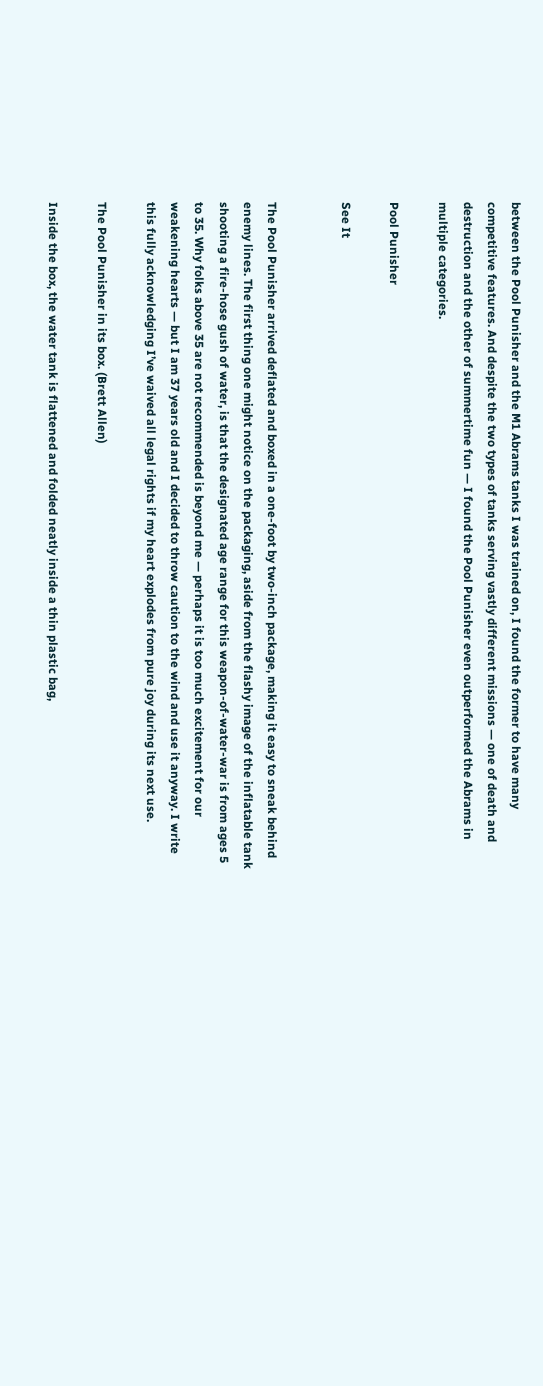between the Pool Punisher and the M1 Abrams tanks I was trained on, I found the former to have many competitive features. And despite the two types of tanks serving vastly different missions — one of death and destruction and the other of summertime fun — I found the Pool Punisher even outperformed the Abrams in multiple categories.

Pool Punisher

See It


The Pool Punisher arrived deflated and boxed in a one-foot by two-inch package, making it easy to sneak behind enemy lines. The first thing one might notice on the packaging, aside from the flashy image of the inflatable tank shooting a fire-hose gush of water, is that the designated age range for this weapon-of-water-war is from ages 5 to 35. Why folks above 35 are not recommended is beyond me — perhaps it is too much excitement for our weakening hearts — but I am 37 years old and I decided to throw caution to the wind and use it anyway. I write this fully acknowledging I’ve waived all legal rights if my heart explodes from pure joy during its next use.

The Pool Punisher in its box. (Brett Allen)

Inside the box, the water tank is flattened and folded neatly inside a thin plastic bag,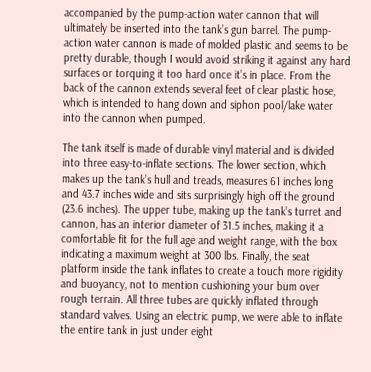accompanied by the pump-action water cannon that will ultimately be inserted into the tank’s gun barrel. The pump-action water cannon is made of molded plastic and seems to be pretty durable, though I would avoid striking it against any hard surfaces or torquing it too hard once it’s in place. From the back of the cannon extends several feet of clear plastic hose, which is intended to hang down and siphon pool/lake water into the cannon when pumped.

The tank itself is made of durable vinyl material and is divided into three easy-to-inflate sections. The lower section, which makes up the tank’s hull and treads, measures 61 inches long and 43.7 inches wide and sits surprisingly high off the ground (23.6 inches). The upper tube, making up the tank’s turret and cannon, has an interior diameter of 31.5 inches, making it a comfortable fit for the full age and weight range, with the box indicating a maximum weight at 300 lbs. Finally, the seat platform inside the tank inflates to create a touch more rigidity and buoyancy, not to mention cushioning your bum over rough terrain. All three tubes are quickly inflated through standard valves. Using an electric pump, we were able to inflate the entire tank in just under eight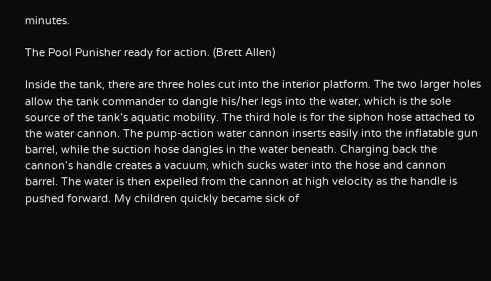minutes.

The Pool Punisher ready for action. (Brett Allen)

Inside the tank, there are three holes cut into the interior platform. The two larger holes allow the tank commander to dangle his/her legs into the water, which is the sole source of the tank’s aquatic mobility. The third hole is for the siphon hose attached to the water cannon. The pump-action water cannon inserts easily into the inflatable gun barrel, while the suction hose dangles in the water beneath. Charging back the cannon’s handle creates a vacuum, which sucks water into the hose and cannon barrel. The water is then expelled from the cannon at high velocity as the handle is pushed forward. My children quickly became sick of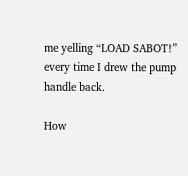me yelling “LOAD SABOT!” every time I drew the pump handle back.

How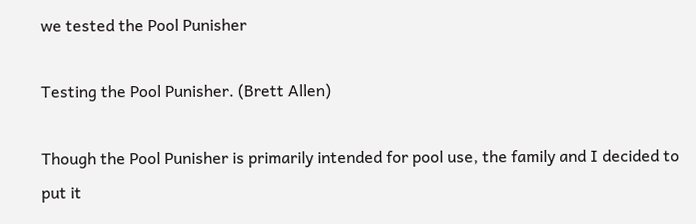we tested the Pool Punisher

Testing the Pool Punisher. (Brett Allen)

Though the Pool Punisher is primarily intended for pool use, the family and I decided to put it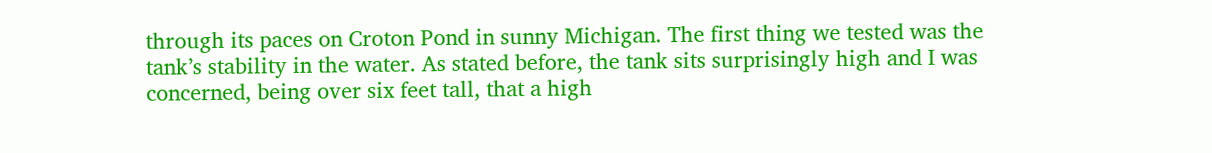through its paces on Croton Pond in sunny Michigan. The first thing we tested was the tank’s stability in the water. As stated before, the tank sits surprisingly high and I was concerned, being over six feet tall, that a high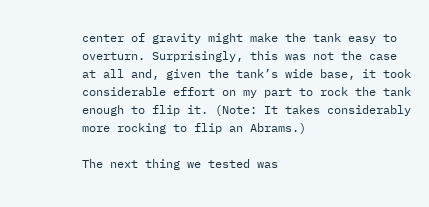center of gravity might make the tank easy to overturn. Surprisingly, this was not the case at all and, given the tank’s wide base, it took considerable effort on my part to rock the tank enough to flip it. (Note: It takes considerably more rocking to flip an Abrams.)

The next thing we tested was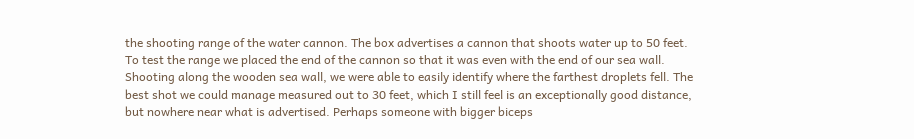the shooting range of the water cannon. The box advertises a cannon that shoots water up to 50 feet. To test the range we placed the end of the cannon so that it was even with the end of our sea wall. Shooting along the wooden sea wall, we were able to easily identify where the farthest droplets fell. The best shot we could manage measured out to 30 feet, which I still feel is an exceptionally good distance, but nowhere near what is advertised. Perhaps someone with bigger biceps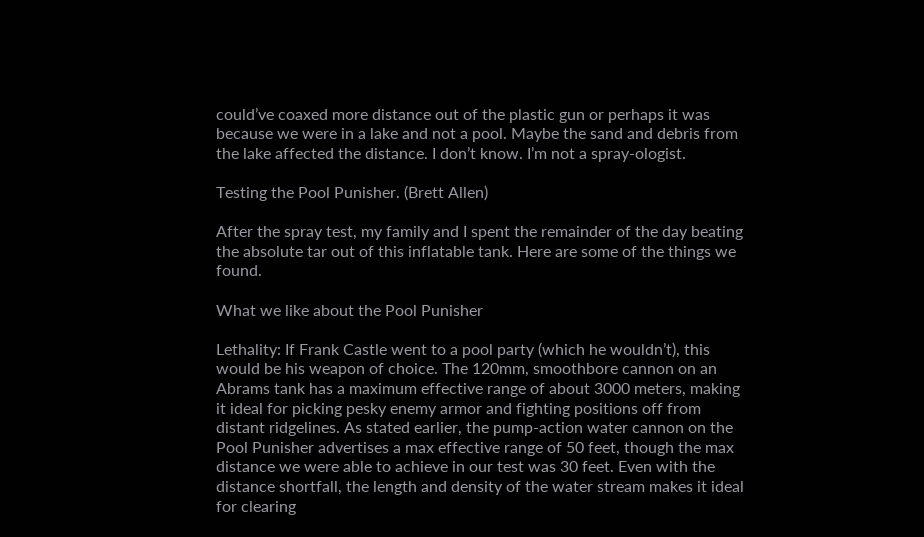could’ve coaxed more distance out of the plastic gun or perhaps it was because we were in a lake and not a pool. Maybe the sand and debris from the lake affected the distance. I don’t know. I’m not a spray-ologist.

Testing the Pool Punisher. (Brett Allen)

After the spray test, my family and I spent the remainder of the day beating the absolute tar out of this inflatable tank. Here are some of the things we found.

What we like about the Pool Punisher

Lethality: If Frank Castle went to a pool party (which he wouldn’t), this would be his weapon of choice. The 120mm, smoothbore cannon on an Abrams tank has a maximum effective range of about 3000 meters, making it ideal for picking pesky enemy armor and fighting positions off from distant ridgelines. As stated earlier, the pump-action water cannon on the Pool Punisher advertises a max effective range of 50 feet, though the max distance we were able to achieve in our test was 30 feet. Even with the distance shortfall, the length and density of the water stream makes it ideal for clearing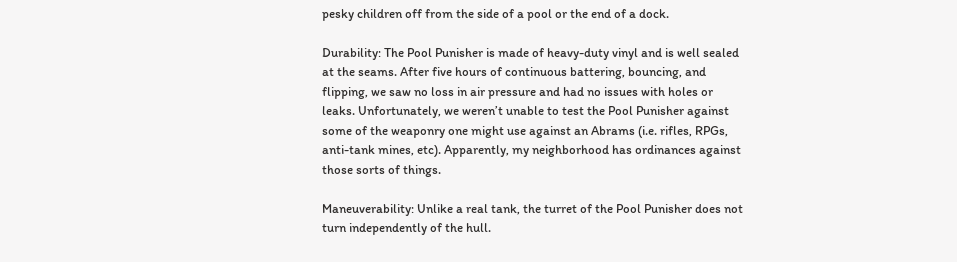pesky children off from the side of a pool or the end of a dock.

Durability: The Pool Punisher is made of heavy-duty vinyl and is well sealed at the seams. After five hours of continuous battering, bouncing, and flipping, we saw no loss in air pressure and had no issues with holes or leaks. Unfortunately, we weren’t unable to test the Pool Punisher against some of the weaponry one might use against an Abrams (i.e. rifles, RPGs, anti-tank mines, etc). Apparently, my neighborhood has ordinances against those sorts of things.

Maneuverability: Unlike a real tank, the turret of the Pool Punisher does not turn independently of the hull.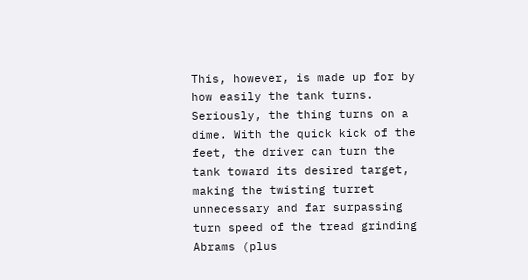This, however, is made up for by how easily the tank turns. Seriously, the thing turns on a dime. With the quick kick of the feet, the driver can turn the tank toward its desired target, making the twisting turret unnecessary and far surpassing turn speed of the tread grinding Abrams (plus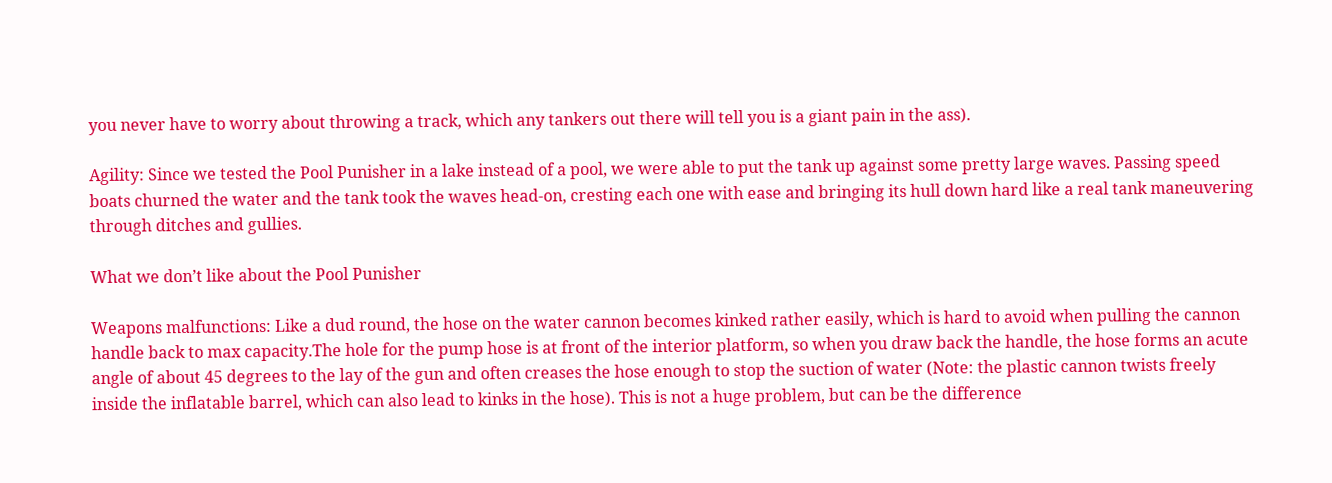you never have to worry about throwing a track, which any tankers out there will tell you is a giant pain in the ass).

Agility: Since we tested the Pool Punisher in a lake instead of a pool, we were able to put the tank up against some pretty large waves. Passing speed boats churned the water and the tank took the waves head-on, cresting each one with ease and bringing its hull down hard like a real tank maneuvering through ditches and gullies.

What we don’t like about the Pool Punisher

Weapons malfunctions: Like a dud round, the hose on the water cannon becomes kinked rather easily, which is hard to avoid when pulling the cannon handle back to max capacity.The hole for the pump hose is at front of the interior platform, so when you draw back the handle, the hose forms an acute angle of about 45 degrees to the lay of the gun and often creases the hose enough to stop the suction of water (Note: the plastic cannon twists freely inside the inflatable barrel, which can also lead to kinks in the hose). This is not a huge problem, but can be the difference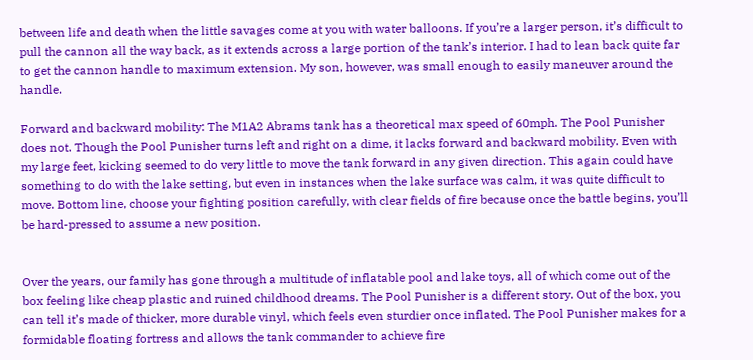between life and death when the little savages come at you with water balloons. If you’re a larger person, it’s difficult to pull the cannon all the way back, as it extends across a large portion of the tank’s interior. I had to lean back quite far to get the cannon handle to maximum extension. My son, however, was small enough to easily maneuver around the handle.

Forward and backward mobility: The M1A2 Abrams tank has a theoretical max speed of 60mph. The Pool Punisher does not. Though the Pool Punisher turns left and right on a dime, it lacks forward and backward mobility. Even with my large feet, kicking seemed to do very little to move the tank forward in any given direction. This again could have something to do with the lake setting, but even in instances when the lake surface was calm, it was quite difficult to move. Bottom line, choose your fighting position carefully, with clear fields of fire because once the battle begins, you’ll be hard-pressed to assume a new position.


Over the years, our family has gone through a multitude of inflatable pool and lake toys, all of which come out of the box feeling like cheap plastic and ruined childhood dreams. The Pool Punisher is a different story. Out of the box, you can tell it’s made of thicker, more durable vinyl, which feels even sturdier once inflated. The Pool Punisher makes for a formidable floating fortress and allows the tank commander to achieve fire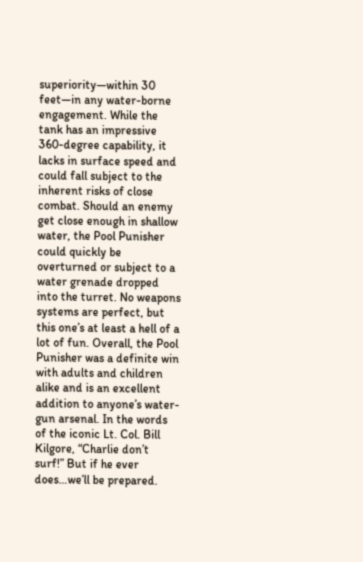superiority—within 30 feet—in any water-borne engagement. While the tank has an impressive 360-degree capability, it lacks in surface speed and could fall subject to the inherent risks of close combat. Should an enemy get close enough in shallow water, the Pool Punisher could quickly be overturned or subject to a water grenade dropped into the turret. No weapons systems are perfect, but this one’s at least a hell of a lot of fun. Overall, the Pool Punisher was a definite win with adults and children alike and is an excellent addition to anyone’s water-gun arsenal. In the words of the iconic Lt. Col. Bill Kilgore, “Charlie don’t surf!” But if he ever does…we’ll be prepared.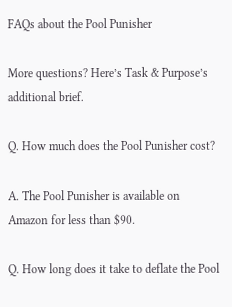FAQs about the Pool Punisher

More questions? Here’s Task & Purpose’s additional brief.

Q. How much does the Pool Punisher cost?

A. The Pool Punisher is available on Amazon for less than $90.

Q. How long does it take to deflate the Pool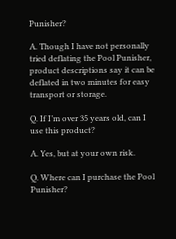Punisher?

A. Though I have not personally tried deflating the Pool Punisher, product descriptions say it can be deflated in two minutes for easy transport or storage.

Q. If I’m over 35 years old, can I use this product?

A. Yes, but at your own risk.

Q. Where can I purchase the Pool Punisher?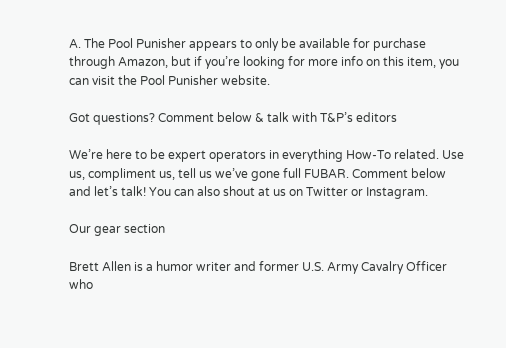A. The Pool Punisher appears to only be available for purchase through Amazon, but if you’re looking for more info on this item, you can visit the Pool Punisher website.

Got questions? Comment below & talk with T&P’s editors

We’re here to be expert operators in everything How-To related. Use us, compliment us, tell us we’ve gone full FUBAR. Comment below and let’s talk! You can also shout at us on Twitter or Instagram.

Our gear section

Brett Allen is a humor writer and former U.S. Army Cavalry Officer who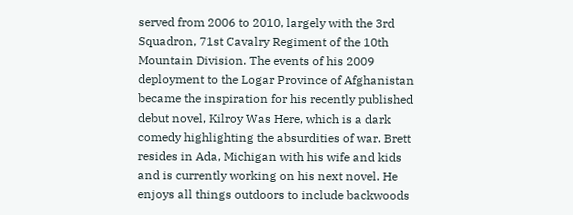served from 2006 to 2010, largely with the 3rd Squadron, 71st Cavalry Regiment of the 10th Mountain Division. The events of his 2009 deployment to the Logar Province of Afghanistan became the inspiration for his recently published debut novel, Kilroy Was Here, which is a dark comedy highlighting the absurdities of war. Brett resides in Ada, Michigan with his wife and kids and is currently working on his next novel. He enjoys all things outdoors to include backwoods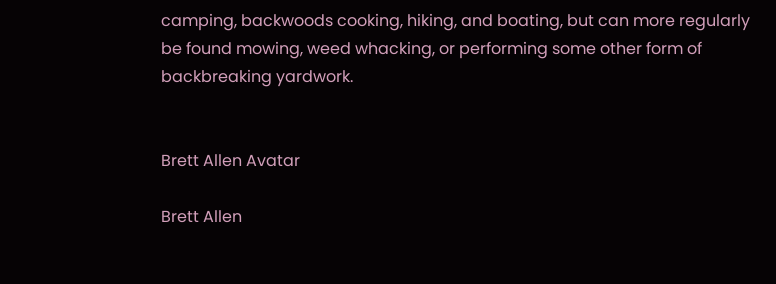camping, backwoods cooking, hiking, and boating, but can more regularly be found mowing, weed whacking, or performing some other form of backbreaking yardwork.


Brett Allen Avatar

Brett Allen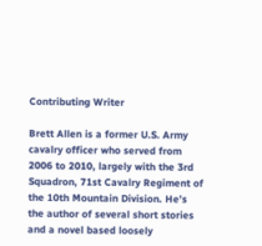Contributing Writer

Brett Allen is a former U.S. Army cavalry officer who served from 2006 to 2010, largely with the 3rd Squadron, 71st Cavalry Regiment of the 10th Mountain Division. He’s the author of several short stories and a novel based loosely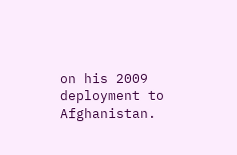on his 2009 deployment to Afghanistan.